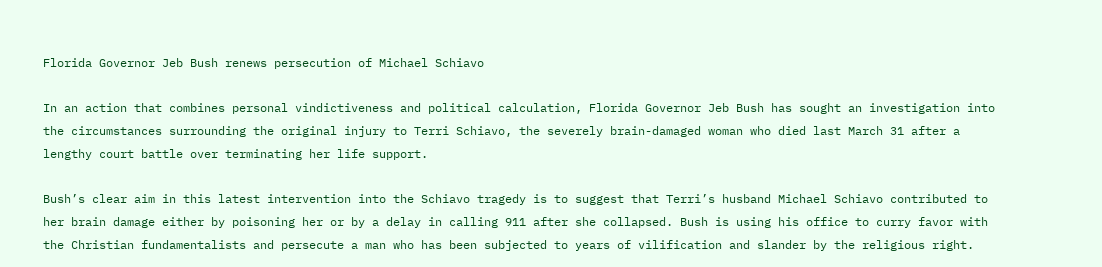Florida Governor Jeb Bush renews persecution of Michael Schiavo

In an action that combines personal vindictiveness and political calculation, Florida Governor Jeb Bush has sought an investigation into the circumstances surrounding the original injury to Terri Schiavo, the severely brain-damaged woman who died last March 31 after a lengthy court battle over terminating her life support.

Bush’s clear aim in this latest intervention into the Schiavo tragedy is to suggest that Terri’s husband Michael Schiavo contributed to her brain damage either by poisoning her or by a delay in calling 911 after she collapsed. Bush is using his office to curry favor with the Christian fundamentalists and persecute a man who has been subjected to years of vilification and slander by the religious right.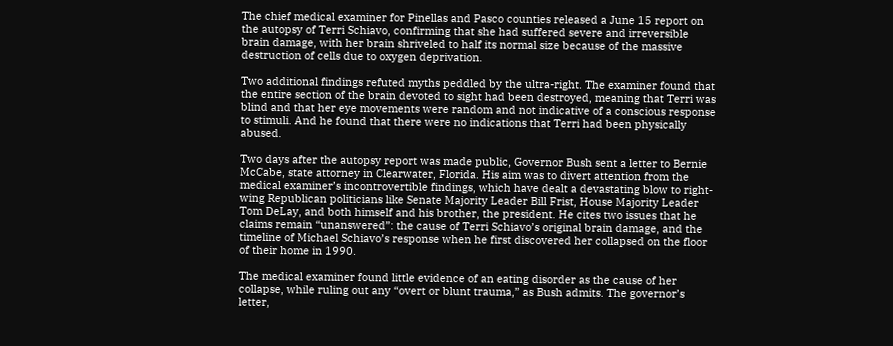The chief medical examiner for Pinellas and Pasco counties released a June 15 report on the autopsy of Terri Schiavo, confirming that she had suffered severe and irreversible brain damage, with her brain shriveled to half its normal size because of the massive destruction of cells due to oxygen deprivation.

Two additional findings refuted myths peddled by the ultra-right. The examiner found that the entire section of the brain devoted to sight had been destroyed, meaning that Terri was blind and that her eye movements were random and not indicative of a conscious response to stimuli. And he found that there were no indications that Terri had been physically abused.

Two days after the autopsy report was made public, Governor Bush sent a letter to Bernie McCabe, state attorney in Clearwater, Florida. His aim was to divert attention from the medical examiner’s incontrovertible findings, which have dealt a devastating blow to right-wing Republican politicians like Senate Majority Leader Bill Frist, House Majority Leader Tom DeLay, and both himself and his brother, the president. He cites two issues that he claims remain “unanswered”: the cause of Terri Schiavo’s original brain damage, and the timeline of Michael Schiavo’s response when he first discovered her collapsed on the floor of their home in 1990.

The medical examiner found little evidence of an eating disorder as the cause of her collapse, while ruling out any “overt or blunt trauma,” as Bush admits. The governor’s letter,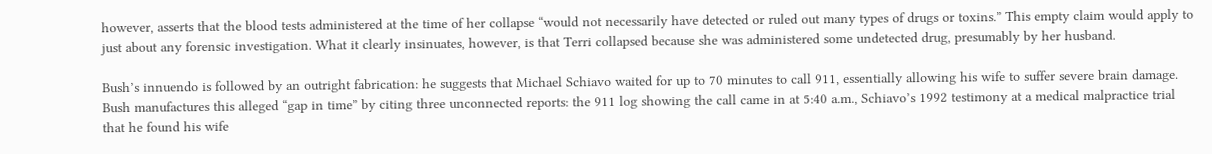however, asserts that the blood tests administered at the time of her collapse “would not necessarily have detected or ruled out many types of drugs or toxins.” This empty claim would apply to just about any forensic investigation. What it clearly insinuates, however, is that Terri collapsed because she was administered some undetected drug, presumably by her husband.

Bush’s innuendo is followed by an outright fabrication: he suggests that Michael Schiavo waited for up to 70 minutes to call 911, essentially allowing his wife to suffer severe brain damage. Bush manufactures this alleged “gap in time” by citing three unconnected reports: the 911 log showing the call came in at 5:40 a.m., Schiavo’s 1992 testimony at a medical malpractice trial that he found his wife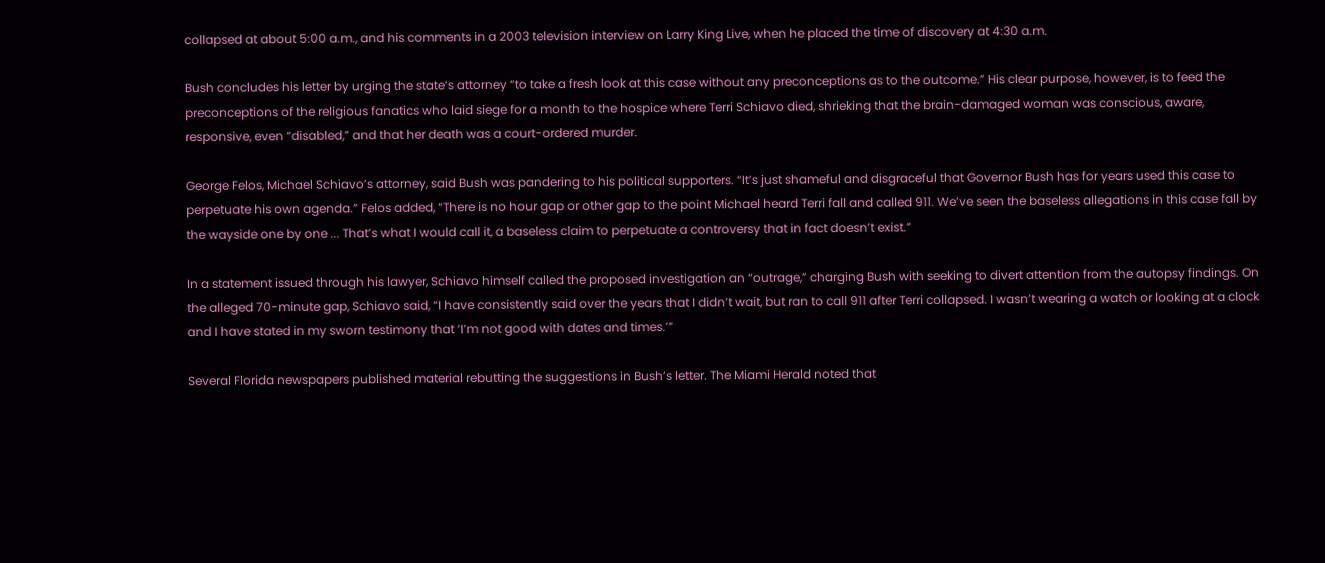collapsed at about 5:00 a.m., and his comments in a 2003 television interview on Larry King Live, when he placed the time of discovery at 4:30 a.m.

Bush concludes his letter by urging the state’s attorney “to take a fresh look at this case without any preconceptions as to the outcome.” His clear purpose, however, is to feed the preconceptions of the religious fanatics who laid siege for a month to the hospice where Terri Schiavo died, shrieking that the brain-damaged woman was conscious, aware, responsive, even “disabled,” and that her death was a court-ordered murder.

George Felos, Michael Schiavo’s attorney, said Bush was pandering to his political supporters. “It’s just shameful and disgraceful that Governor Bush has for years used this case to perpetuate his own agenda.” Felos added, “There is no hour gap or other gap to the point Michael heard Terri fall and called 911. We’ve seen the baseless allegations in this case fall by the wayside one by one ... That’s what I would call it, a baseless claim to perpetuate a controversy that in fact doesn’t exist.”

In a statement issued through his lawyer, Schiavo himself called the proposed investigation an “outrage,” charging Bush with seeking to divert attention from the autopsy findings. On the alleged 70-minute gap, Schiavo said, “I have consistently said over the years that I didn’t wait, but ran to call 911 after Terri collapsed. I wasn’t wearing a watch or looking at a clock and I have stated in my sworn testimony that ‘I’m not good with dates and times.’”

Several Florida newspapers published material rebutting the suggestions in Bush’s letter. The Miami Herald noted that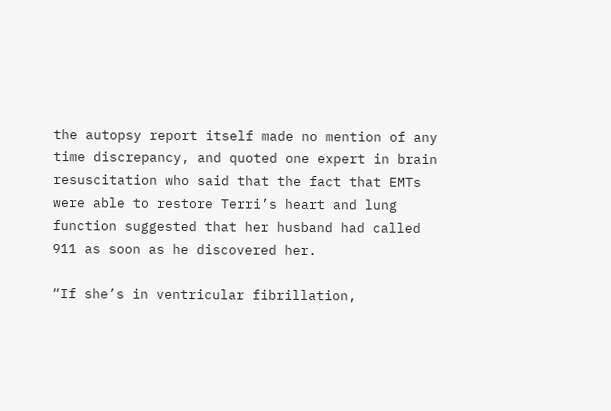the autopsy report itself made no mention of any time discrepancy, and quoted one expert in brain resuscitation who said that the fact that EMTs were able to restore Terri’s heart and lung function suggested that her husband had called 911 as soon as he discovered her.

“If she’s in ventricular fibrillation,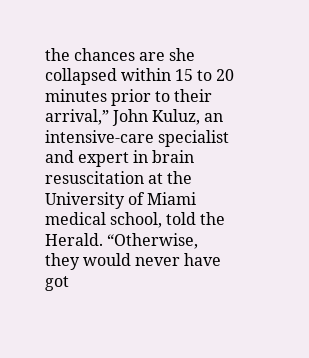the chances are she collapsed within 15 to 20 minutes prior to their arrival,” John Kuluz, an intensive-care specialist and expert in brain resuscitation at the University of Miami medical school, told the Herald. “Otherwise, they would never have got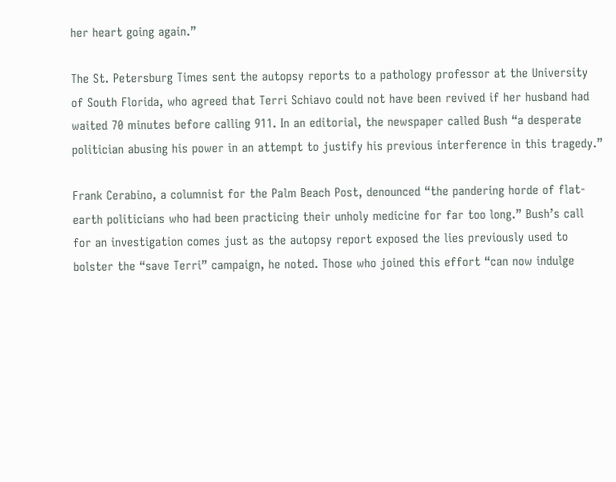her heart going again.”

The St. Petersburg Times sent the autopsy reports to a pathology professor at the University of South Florida, who agreed that Terri Schiavo could not have been revived if her husband had waited 70 minutes before calling 911. In an editorial, the newspaper called Bush “a desperate politician abusing his power in an attempt to justify his previous interference in this tragedy.”

Frank Cerabino, a columnist for the Palm Beach Post, denounced “the pandering horde of flat-earth politicians who had been practicing their unholy medicine for far too long.” Bush’s call for an investigation comes just as the autopsy report exposed the lies previously used to bolster the “save Terri” campaign, he noted. Those who joined this effort “can now indulge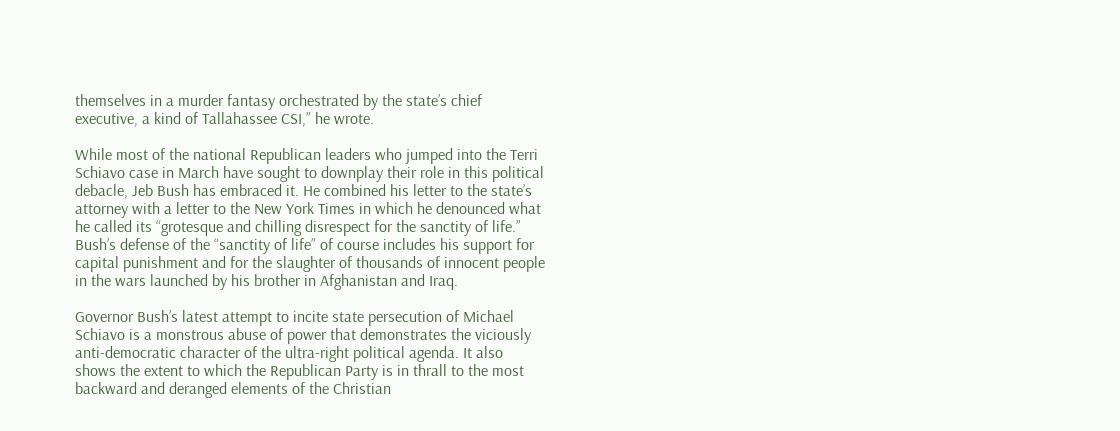themselves in a murder fantasy orchestrated by the state’s chief executive, a kind of Tallahassee CSI,” he wrote.

While most of the national Republican leaders who jumped into the Terri Schiavo case in March have sought to downplay their role in this political debacle, Jeb Bush has embraced it. He combined his letter to the state’s attorney with a letter to the New York Times in which he denounced what he called its “grotesque and chilling disrespect for the sanctity of life.” Bush’s defense of the “sanctity of life” of course includes his support for capital punishment and for the slaughter of thousands of innocent people in the wars launched by his brother in Afghanistan and Iraq.

Governor Bush’s latest attempt to incite state persecution of Michael Schiavo is a monstrous abuse of power that demonstrates the viciously anti-democratic character of the ultra-right political agenda. It also shows the extent to which the Republican Party is in thrall to the most backward and deranged elements of the Christian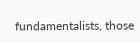fundamentalists, those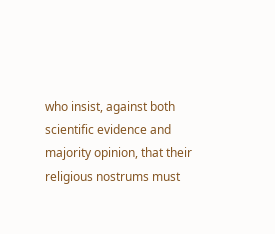who insist, against both scientific evidence and majority opinion, that their religious nostrums must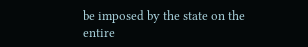be imposed by the state on the entire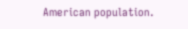American population.